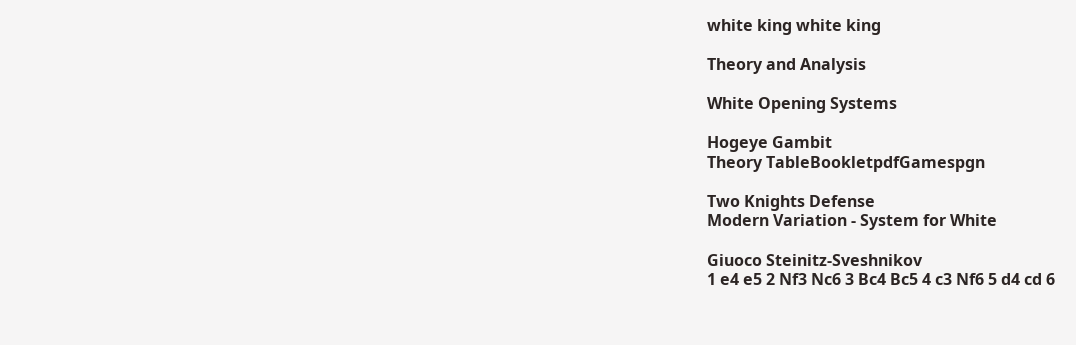white king white king

Theory and Analysis

White Opening Systems

Hogeye Gambit
Theory TableBookletpdfGamespgn

Two Knights Defense
Modern Variation - System for White

Giuoco Steinitz-Sveshnikov
1 e4 e5 2 Nf3 Nc6 3 Bc4 Bc5 4 c3 Nf6 5 d4 cd 6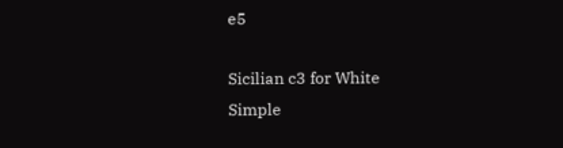e5

Sicilian c3 for White
Simple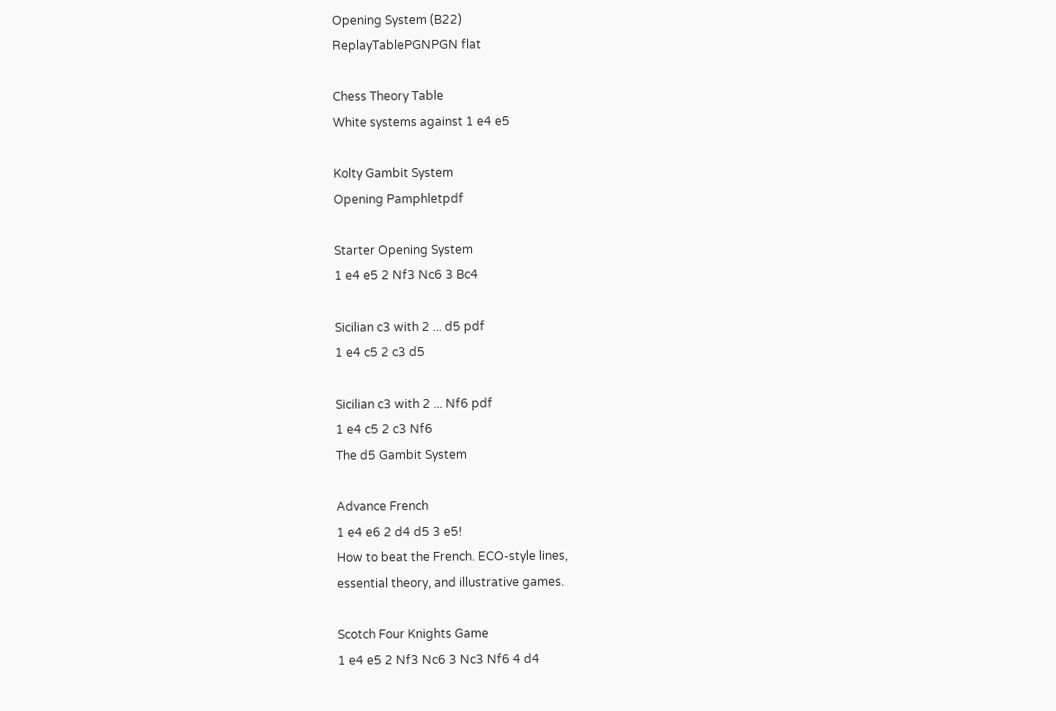Opening System (B22)
ReplayTablePGNPGN flat

Chess Theory Table
White systems against 1 e4 e5

Kolty Gambit System
Opening Pamphletpdf

Starter Opening System
1 e4 e5 2 Nf3 Nc6 3 Bc4

Sicilian c3 with 2 ... d5 pdf
1 e4 c5 2 c3 d5

Sicilian c3 with 2 ... Nf6 pdf
1 e4 c5 2 c3 Nf6
The d5 Gambit System

Advance French
1 e4 e6 2 d4 d5 3 e5!
How to beat the French. ECO-style lines,
essential theory, and illustrative games.

Scotch Four Knights Game
1 e4 e5 2 Nf3 Nc6 3 Nc3 Nf6 4 d4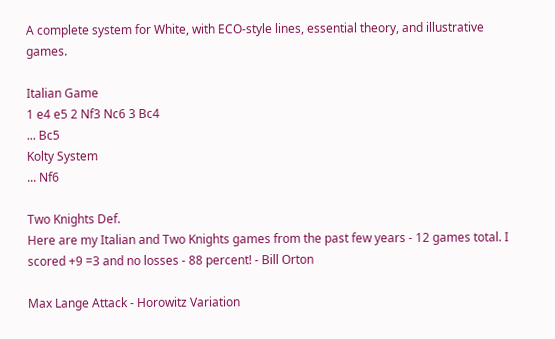A complete system for White, with ECO-style lines, essential theory, and illustrative games.

Italian Game
1 e4 e5 2 Nf3 Nc6 3 Bc4
... Bc5
Kolty System
... Nf6

Two Knights Def.
Here are my Italian and Two Knights games from the past few years - 12 games total. I scored +9 =3 and no losses - 88 percent! - Bill Orton

Max Lange Attack - Horowitz Variation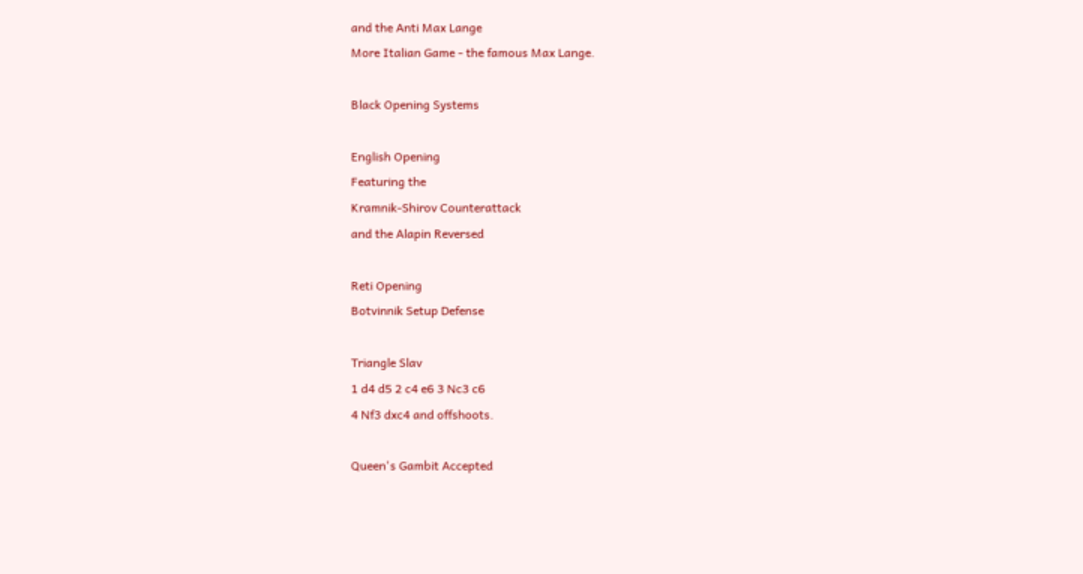and the Anti Max Lange
More Italian Game - the famous Max Lange.

Black Opening Systems

English Opening
Featuring the
Kramnik-Shirov Counterattack
and the Alapin Reversed

Reti Opening
Botvinnik Setup Defense

Triangle Slav
1 d4 d5 2 c4 e6 3 Nc3 c6
4 Nf3 dxc4 and offshoots.

Queen's Gambit Accepted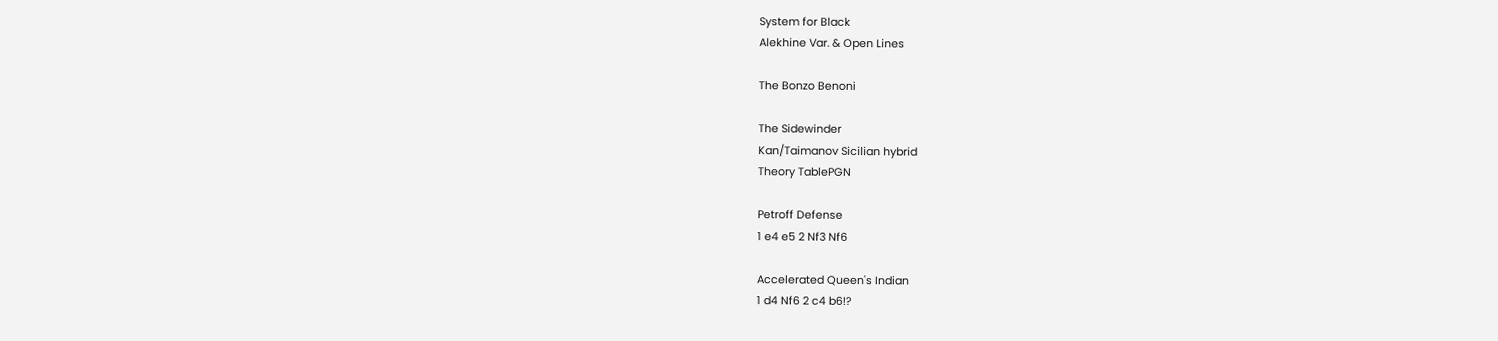System for Black
Alekhine Var. & Open Lines

The Bonzo Benoni

The Sidewinder
Kan/Taimanov Sicilian hybrid
Theory TablePGN

Petroff Defense
1 e4 e5 2 Nf3 Nf6

Accelerated Queen's Indian
1 d4 Nf6 2 c4 b6!?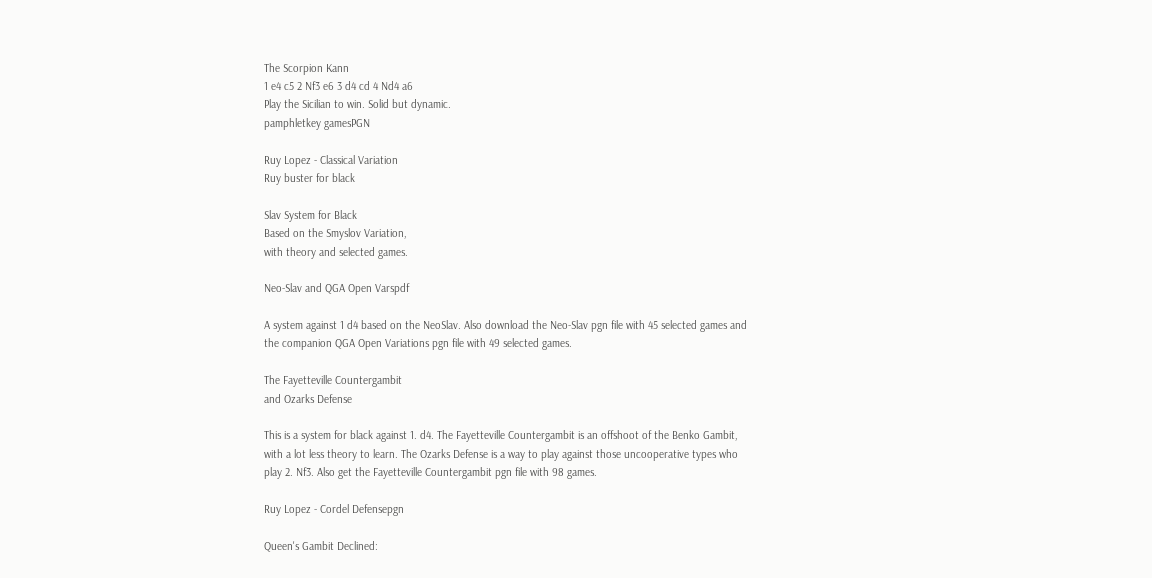The Scorpion Kann
1 e4 c5 2 Nf3 e6 3 d4 cd 4 Nd4 a6
Play the Sicilian to win. Solid but dynamic.
pamphletkey gamesPGN

Ruy Lopez - Classical Variation
Ruy buster for black

Slav System for Black
Based on the Smyslov Variation,
with theory and selected games.

Neo-Slav and QGA Open Varspdf

A system against 1 d4 based on the NeoSlav. Also download the Neo-Slav pgn file with 45 selected games and the companion QGA Open Variations pgn file with 49 selected games.

The Fayetteville Countergambit
and Ozarks Defense

This is a system for black against 1. d4. The Fayetteville Countergambit is an offshoot of the Benko Gambit, with a lot less theory to learn. The Ozarks Defense is a way to play against those uncooperative types who play 2. Nf3. Also get the Fayetteville Countergambit pgn file with 98 games.

Ruy Lopez - Cordel Defensepgn

Queen's Gambit Declined: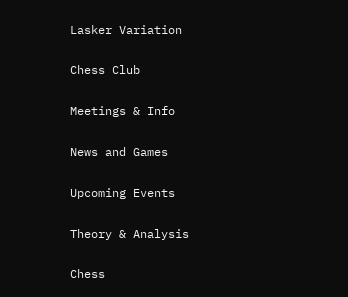Lasker Variation

Chess Club

Meetings & Info

News and Games

Upcoming Events

Theory & Analysis

Chess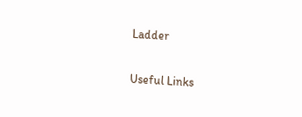Ladder

Useful Links